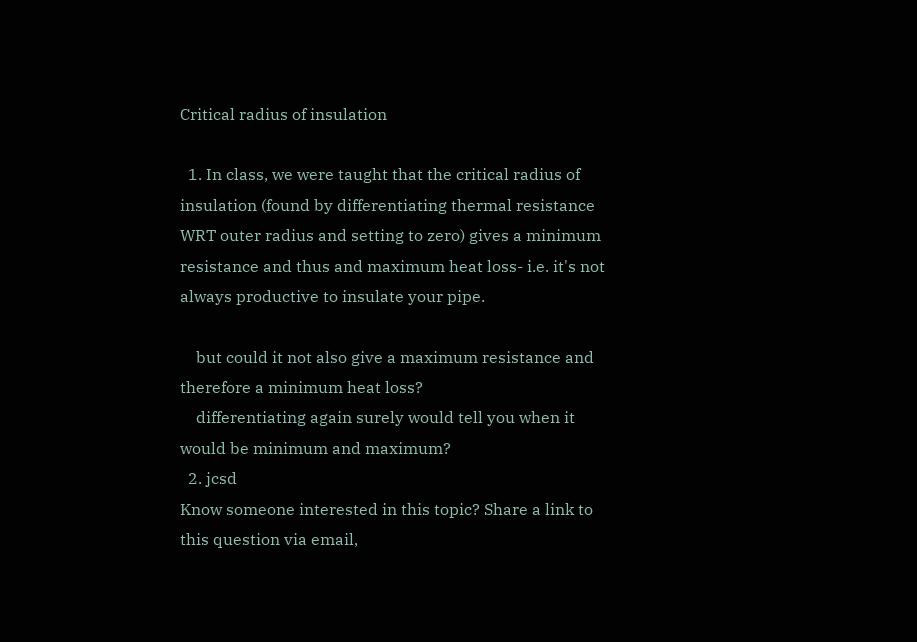Critical radius of insulation

  1. In class, we were taught that the critical radius of insulation (found by differentiating thermal resistance WRT outer radius and setting to zero) gives a minimum resistance and thus and maximum heat loss- i.e. it's not always productive to insulate your pipe.

    but could it not also give a maximum resistance and therefore a minimum heat loss?
    differentiating again surely would tell you when it would be minimum and maximum?
  2. jcsd
Know someone interested in this topic? Share a link to this question via email,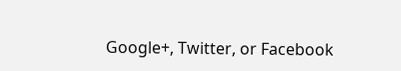Google+, Twitter, or Facebook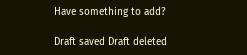Have something to add?

Draft saved Draft deleted